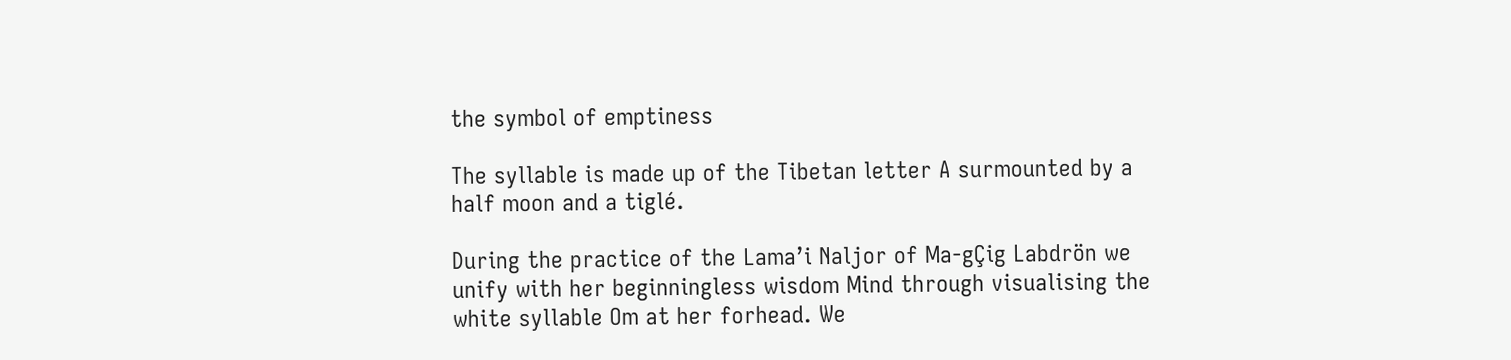the symbol of emptiness

The syllable is made up of the Tibetan letter A surmounted by a half moon and a tiglé.

During the practice of the Lama’i Naljor of Ma-gÇig Labdrön we unify with her beginningless wisdom Mind through visualising the white syllable Om at her forhead. We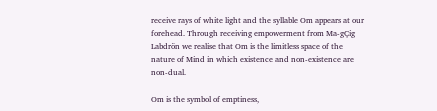receive rays of white light and the syllable Om appears at our forehead. Through receiving empowerment from Ma-gÇig Labdrön we realise that Om is the limitless space of the nature of Mind in which existence and non-existence are non-dual.

Om is the symbol of emptiness,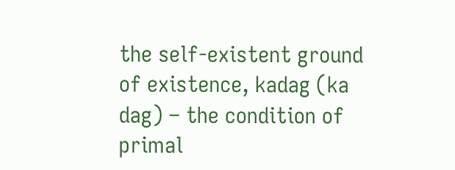the self-existent ground of existence, kadag (ka dag) – the condition of primal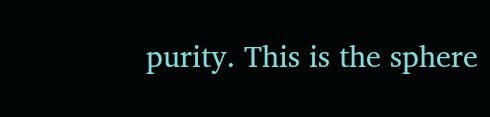purity. This is the sphere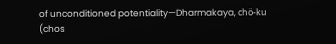of unconditioned potentiality—Dharmakaya, chö-ku (chos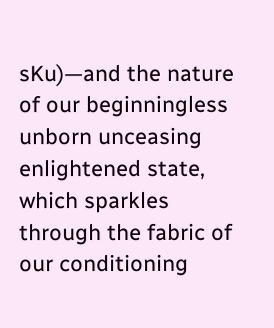sKu)—and the nature of our beginningless unborn unceasing enlightened state, which sparkles through the fabric of our conditioning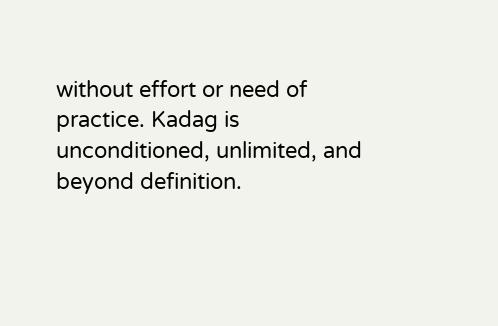without effort or need of practice. Kadag is unconditioned, unlimited, and beyond definition.